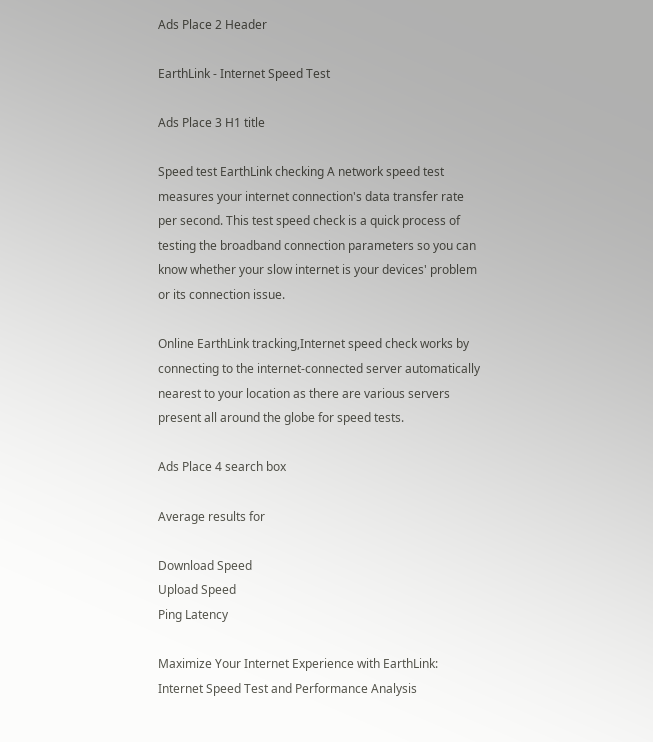Ads Place 2 Header

EarthLink - Internet Speed Test

Ads Place 3 H1 title

Speed test EarthLink checking A network speed test measures your internet connection's data transfer rate per second. This test speed check is a quick process of testing the broadband connection parameters so you can know whether your slow internet is your devices' problem or its connection issue.

Online EarthLink tracking,Internet speed check works by connecting to the internet-connected server automatically nearest to your location as there are various servers present all around the globe for speed tests.

Ads Place 4 search box

Average results for

Download Speed
Upload Speed
Ping Latency

Maximize Your Internet Experience with EarthLink: Internet Speed Test and Performance Analysis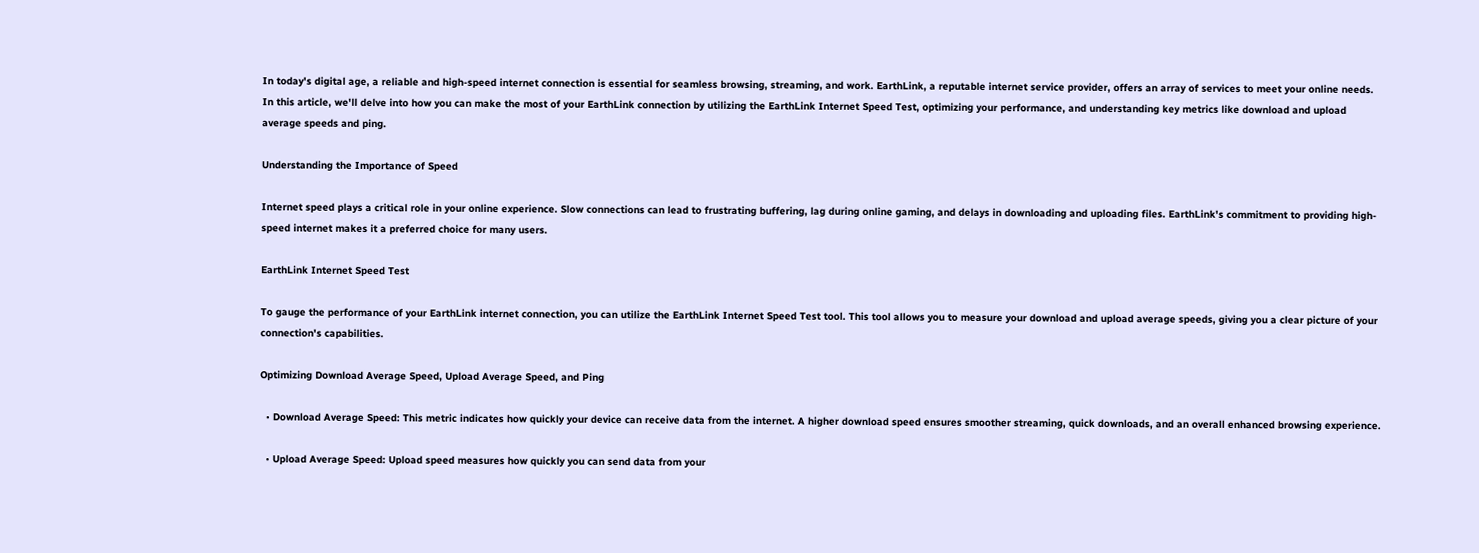In today's digital age, a reliable and high-speed internet connection is essential for seamless browsing, streaming, and work. EarthLink, a reputable internet service provider, offers an array of services to meet your online needs. In this article, we'll delve into how you can make the most of your EarthLink connection by utilizing the EarthLink Internet Speed Test, optimizing your performance, and understanding key metrics like download and upload average speeds and ping.

Understanding the Importance of Speed

Internet speed plays a critical role in your online experience. Slow connections can lead to frustrating buffering, lag during online gaming, and delays in downloading and uploading files. EarthLink's commitment to providing high-speed internet makes it a preferred choice for many users.

EarthLink Internet Speed Test

To gauge the performance of your EarthLink internet connection, you can utilize the EarthLink Internet Speed Test tool. This tool allows you to measure your download and upload average speeds, giving you a clear picture of your connection's capabilities.

Optimizing Download Average Speed, Upload Average Speed, and Ping

  • Download Average Speed: This metric indicates how quickly your device can receive data from the internet. A higher download speed ensures smoother streaming, quick downloads, and an overall enhanced browsing experience.

  • Upload Average Speed: Upload speed measures how quickly you can send data from your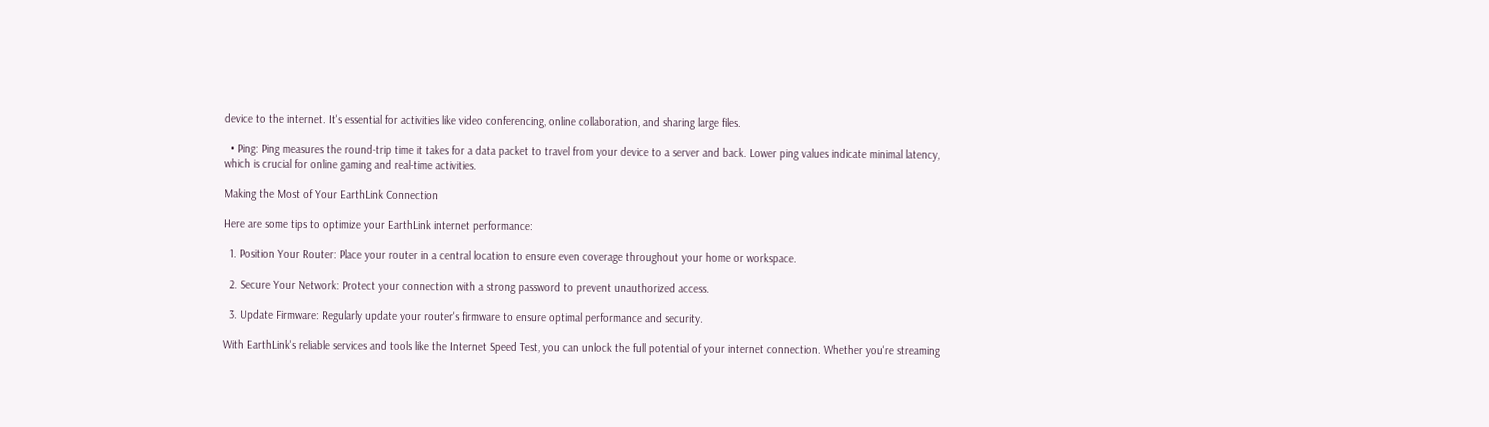device to the internet. It's essential for activities like video conferencing, online collaboration, and sharing large files.

  • Ping: Ping measures the round-trip time it takes for a data packet to travel from your device to a server and back. Lower ping values indicate minimal latency, which is crucial for online gaming and real-time activities.

Making the Most of Your EarthLink Connection

Here are some tips to optimize your EarthLink internet performance:

  1. Position Your Router: Place your router in a central location to ensure even coverage throughout your home or workspace.

  2. Secure Your Network: Protect your connection with a strong password to prevent unauthorized access.

  3. Update Firmware: Regularly update your router's firmware to ensure optimal performance and security.

With EarthLink's reliable services and tools like the Internet Speed Test, you can unlock the full potential of your internet connection. Whether you're streaming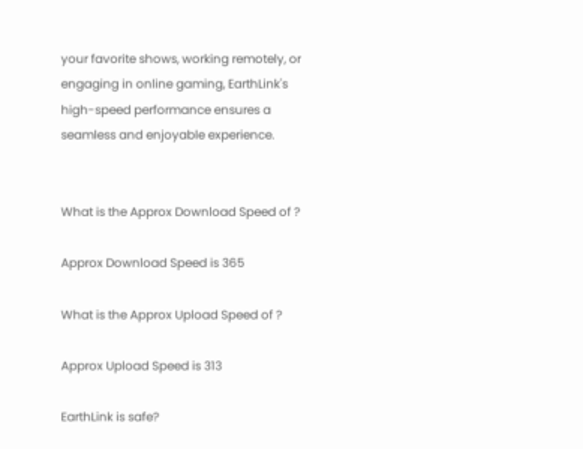your favorite shows, working remotely, or engaging in online gaming, EarthLink's high-speed performance ensures a seamless and enjoyable experience.


What is the Approx Download Speed of ?

Approx Download Speed is 365

What is the Approx Upload Speed of ?

Approx Upload Speed is 313

EarthLink is safe?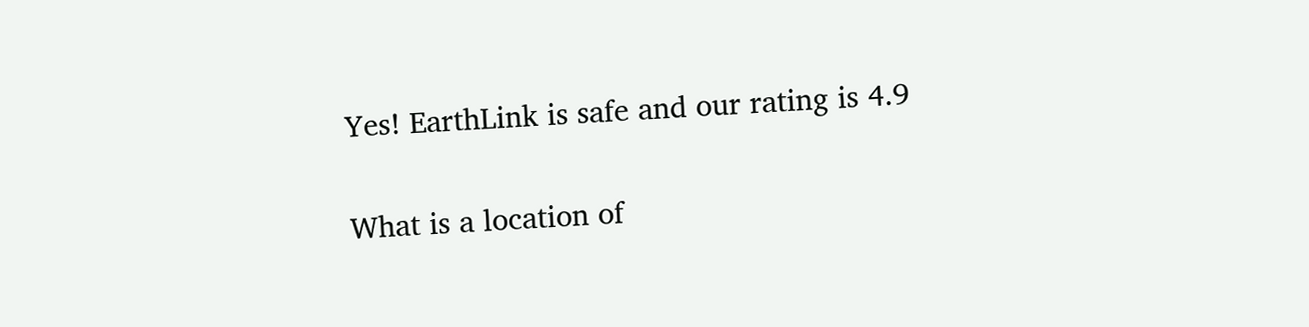Yes! EarthLink is safe and our rating is 4.9

What is a location of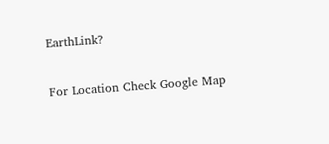EarthLink?

For Location Check Google Map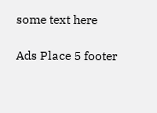some text here

Ads Place 5 footer